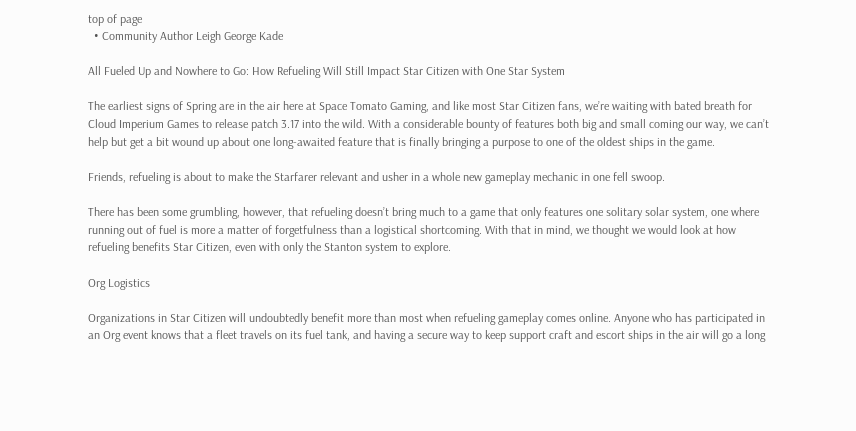top of page
  • Community Author Leigh George Kade

All Fueled Up and Nowhere to Go: How Refueling Will Still Impact Star Citizen with One Star System

The earliest signs of Spring are in the air here at Space Tomato Gaming, and like most Star Citizen fans, we’re waiting with bated breath for Cloud Imperium Games to release patch 3.17 into the wild. With a considerable bounty of features both big and small coming our way, we can’t help but get a bit wound up about one long-awaited feature that is finally bringing a purpose to one of the oldest ships in the game.

Friends, refueling is about to make the Starfarer relevant and usher in a whole new gameplay mechanic in one fell swoop.

There has been some grumbling, however, that refueling doesn’t bring much to a game that only features one solitary solar system, one where running out of fuel is more a matter of forgetfulness than a logistical shortcoming. With that in mind, we thought we would look at how refueling benefits Star Citizen, even with only the Stanton system to explore.

Org Logistics

Organizations in Star Citizen will undoubtedly benefit more than most when refueling gameplay comes online. Anyone who has participated in an Org event knows that a fleet travels on its fuel tank, and having a secure way to keep support craft and escort ships in the air will go a long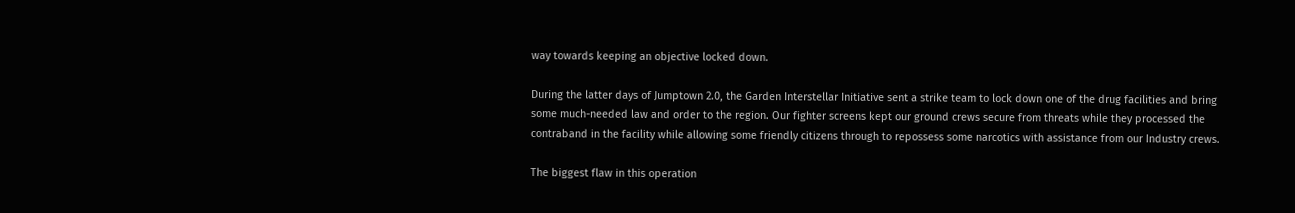way towards keeping an objective locked down.

During the latter days of Jumptown 2.0, the Garden Interstellar Initiative sent a strike team to lock down one of the drug facilities and bring some much-needed law and order to the region. Our fighter screens kept our ground crews secure from threats while they processed the contraband in the facility while allowing some friendly citizens through to repossess some narcotics with assistance from our Industry crews.

The biggest flaw in this operation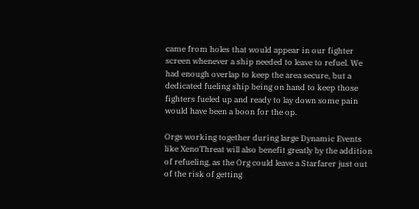came from holes that would appear in our fighter screen whenever a ship needed to leave to refuel. We had enough overlap to keep the area secure, but a dedicated fueling ship being on hand to keep those fighters fueled up and ready to lay down some pain would have been a boon for the op.

Orgs working together during large Dynamic Events like XenoThreat will also benefit greatly by the addition of refueling, as the Org could leave a Starfarer just out of the risk of getting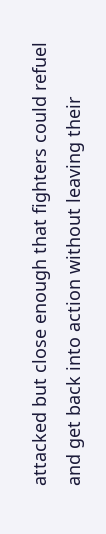attacked but close enough that fighters could refuel and get back into action without leaving their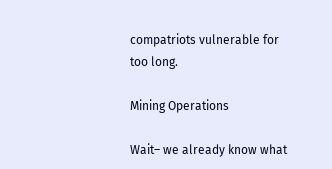compatriots vulnerable for too long.

Mining Operations

Wait– we already know what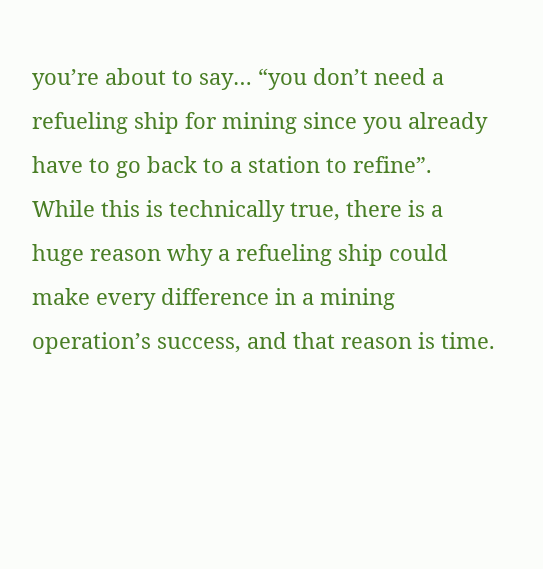you’re about to say… “you don’t need a refueling ship for mining since you already have to go back to a station to refine”. While this is technically true, there is a huge reason why a refueling ship could make every difference in a mining operation’s success, and that reason is time.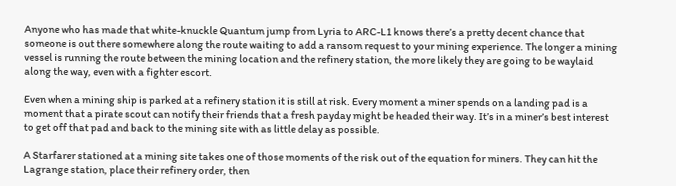Anyone who has made that white-knuckle Quantum jump from Lyria to ARC-L1 knows there’s a pretty decent chance that someone is out there somewhere along the route waiting to add a ransom request to your mining experience. The longer a mining vessel is running the route between the mining location and the refinery station, the more likely they are going to be waylaid along the way, even with a fighter escort.

Even when a mining ship is parked at a refinery station it is still at risk. Every moment a miner spends on a landing pad is a moment that a pirate scout can notify their friends that a fresh payday might be headed their way. It’s in a miner’s best interest to get off that pad and back to the mining site with as little delay as possible.

A Starfarer stationed at a mining site takes one of those moments of the risk out of the equation for miners. They can hit the Lagrange station, place their refinery order, then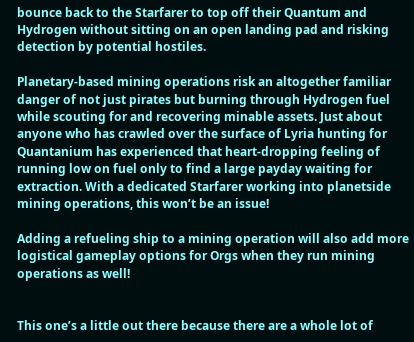bounce back to the Starfarer to top off their Quantum and Hydrogen without sitting on an open landing pad and risking detection by potential hostiles.

Planetary-based mining operations risk an altogether familiar danger of not just pirates but burning through Hydrogen fuel while scouting for and recovering minable assets. Just about anyone who has crawled over the surface of Lyria hunting for Quantanium has experienced that heart-dropping feeling of running low on fuel only to find a large payday waiting for extraction. With a dedicated Starfarer working into planetside mining operations, this won’t be an issue!

Adding a refueling ship to a mining operation will also add more logistical gameplay options for Orgs when they run mining operations as well!


This one’s a little out there because there are a whole lot of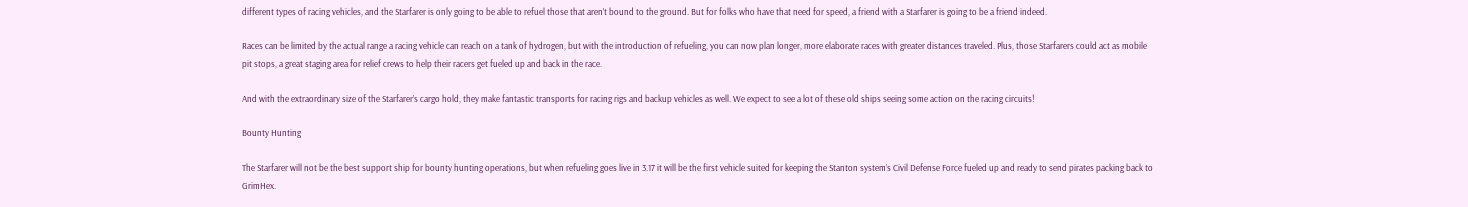different types of racing vehicles, and the Starfarer is only going to be able to refuel those that aren’t bound to the ground. But for folks who have that need for speed, a friend with a Starfarer is going to be a friend indeed.

Races can be limited by the actual range a racing vehicle can reach on a tank of hydrogen, but with the introduction of refueling, you can now plan longer, more elaborate races with greater distances traveled. Plus, those Starfarers could act as mobile pit stops, a great staging area for relief crews to help their racers get fueled up and back in the race.

And with the extraordinary size of the Starfarer’s cargo hold, they make fantastic transports for racing rigs and backup vehicles as well. We expect to see a lot of these old ships seeing some action on the racing circuits!

Bounty Hunting

The Starfarer will not be the best support ship for bounty hunting operations, but when refueling goes live in 3.17 it will be the first vehicle suited for keeping the Stanton system’s Civil Defense Force fueled up and ready to send pirates packing back to GrimHex.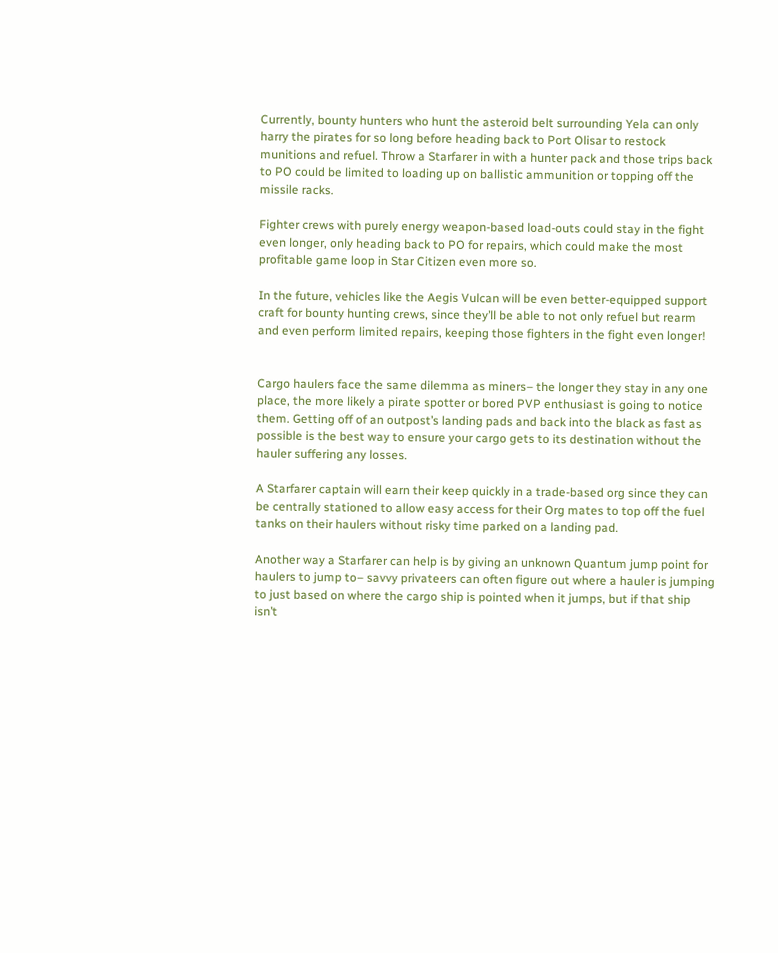Currently, bounty hunters who hunt the asteroid belt surrounding Yela can only harry the pirates for so long before heading back to Port Olisar to restock munitions and refuel. Throw a Starfarer in with a hunter pack and those trips back to PO could be limited to loading up on ballistic ammunition or topping off the missile racks.

Fighter crews with purely energy weapon-based load-outs could stay in the fight even longer, only heading back to PO for repairs, which could make the most profitable game loop in Star Citizen even more so.

In the future, vehicles like the Aegis Vulcan will be even better-equipped support craft for bounty hunting crews, since they’ll be able to not only refuel but rearm and even perform limited repairs, keeping those fighters in the fight even longer!


Cargo haulers face the same dilemma as miners– the longer they stay in any one place, the more likely a pirate spotter or bored PVP enthusiast is going to notice them. Getting off of an outpost’s landing pads and back into the black as fast as possible is the best way to ensure your cargo gets to its destination without the hauler suffering any losses.

A Starfarer captain will earn their keep quickly in a trade-based org since they can be centrally stationed to allow easy access for their Org mates to top off the fuel tanks on their haulers without risky time parked on a landing pad.

Another way a Starfarer can help is by giving an unknown Quantum jump point for haulers to jump to– savvy privateers can often figure out where a hauler is jumping to just based on where the cargo ship is pointed when it jumps, but if that ship isn’t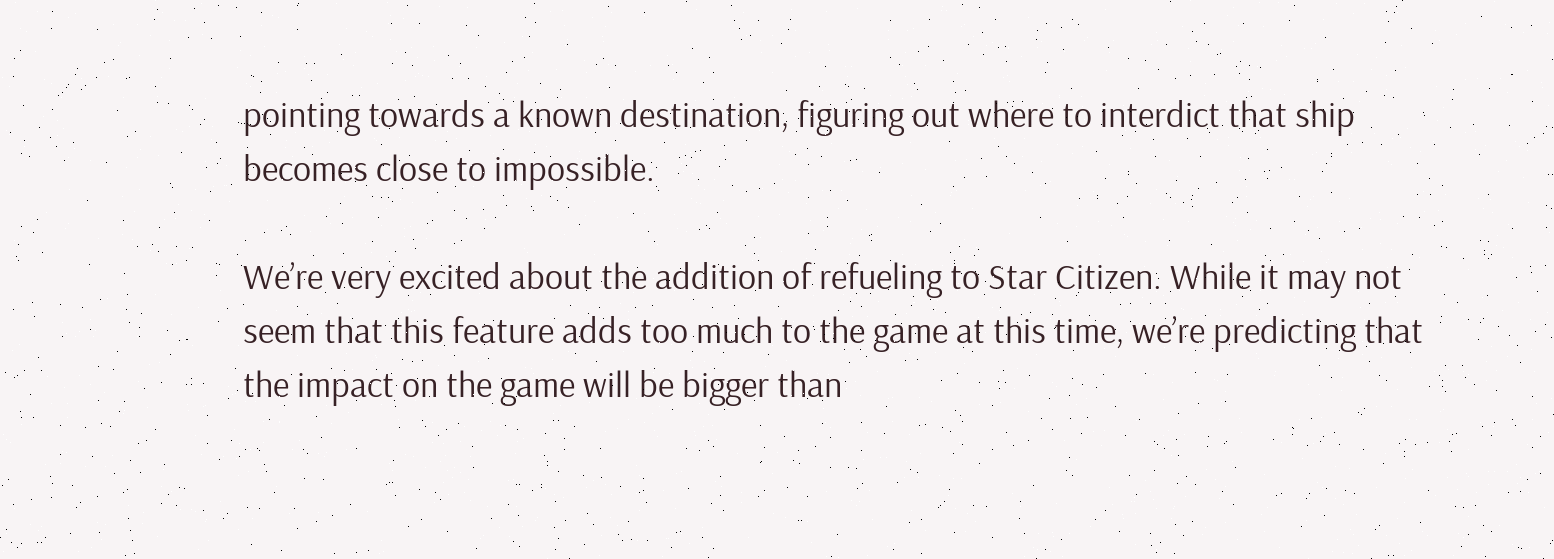pointing towards a known destination, figuring out where to interdict that ship becomes close to impossible.

We’re very excited about the addition of refueling to Star Citizen. While it may not seem that this feature adds too much to the game at this time, we’re predicting that the impact on the game will be bigger than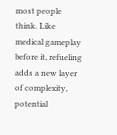most people think. Like medical gameplay before it, refueling adds a new layer of complexity, potential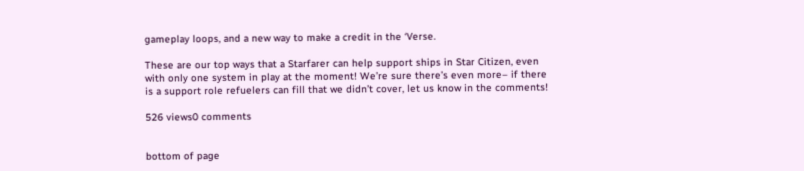gameplay loops, and a new way to make a credit in the ‘Verse.

These are our top ways that a Starfarer can help support ships in Star Citizen, even with only one system in play at the moment! We’re sure there’s even more– if there is a support role refuelers can fill that we didn’t cover, let us know in the comments!

526 views0 comments


bottom of page